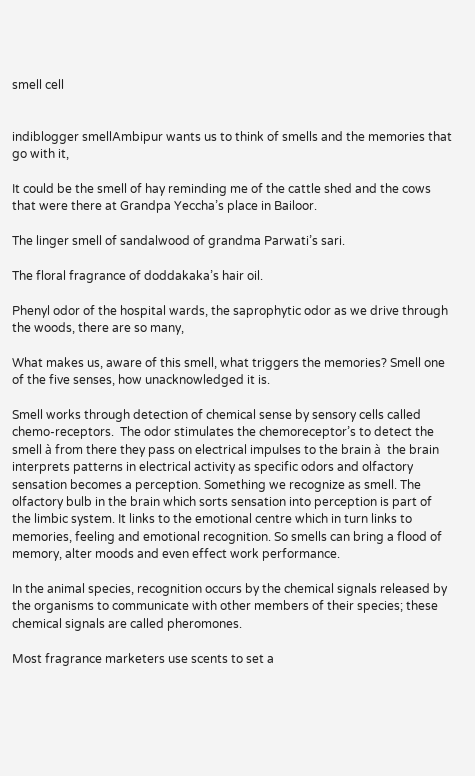smell cell


indiblogger smellAmbipur wants us to think of smells and the memories that go with it,

It could be the smell of hay reminding me of the cattle shed and the cows that were there at Grandpa Yeccha’s place in Bailoor.

The linger smell of sandalwood of grandma Parwati’s sari.

The floral fragrance of doddakaka’s hair oil.

Phenyl odor of the hospital wards, the saprophytic odor as we drive through the woods, there are so many,

What makes us, aware of this smell, what triggers the memories? Smell one of the five senses, how unacknowledged it is.

Smell works through detection of chemical sense by sensory cells called chemo-receptors.  The odor stimulates the chemoreceptor’s to detect the smell à from there they pass on electrical impulses to the brain à  the brain interprets patterns in electrical activity as specific odors and olfactory sensation becomes a perception. Something we recognize as smell. The olfactory bulb in the brain which sorts sensation into perception is part of the limbic system. It links to the emotional centre which in turn links to memories, feeling and emotional recognition. So smells can bring a flood of memory, alter moods and even effect work performance.

In the animal species, recognition occurs by the chemical signals released by the organisms to communicate with other members of their species; these chemical signals are called pheromones.

Most fragrance marketers use scents to set a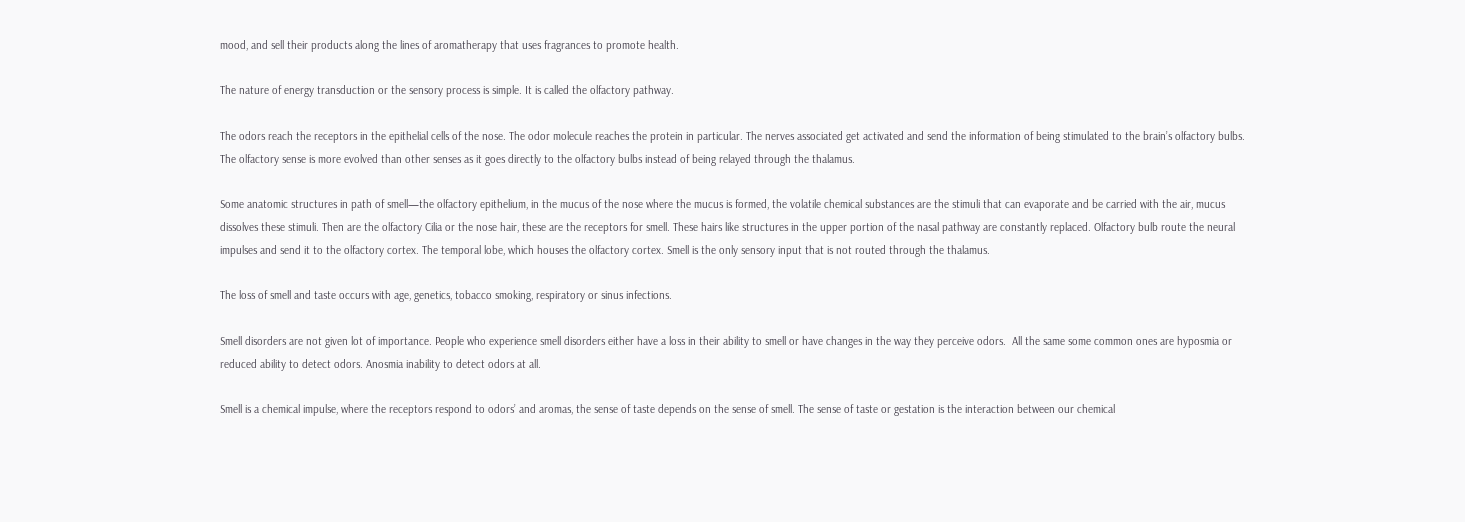mood, and sell their products along the lines of aromatherapy that uses fragrances to promote health.

The nature of energy transduction or the sensory process is simple. It is called the olfactory pathway.

The odors reach the receptors in the epithelial cells of the nose. The odor molecule reaches the protein in particular. The nerves associated get activated and send the information of being stimulated to the brain’s olfactory bulbs. The olfactory sense is more evolved than other senses as it goes directly to the olfactory bulbs instead of being relayed through the thalamus.

Some anatomic structures in path of smell—the olfactory epithelium, in the mucus of the nose where the mucus is formed, the volatile chemical substances are the stimuli that can evaporate and be carried with the air, mucus dissolves these stimuli. Then are the olfactory Cilia or the nose hair, these are the receptors for smell. These hairs like structures in the upper portion of the nasal pathway are constantly replaced. Olfactory bulb route the neural impulses and send it to the olfactory cortex. The temporal lobe, which houses the olfactory cortex. Smell is the only sensory input that is not routed through the thalamus.

The loss of smell and taste occurs with age, genetics, tobacco smoking, respiratory or sinus infections.

Smell disorders are not given lot of importance. People who experience smell disorders either have a loss in their ability to smell or have changes in the way they perceive odors.  All the same some common ones are hyposmia or reduced ability to detect odors. Anosmia inability to detect odors at all.

Smell is a chemical impulse, where the receptors respond to odors’ and aromas, the sense of taste depends on the sense of smell. The sense of taste or gestation is the interaction between our chemical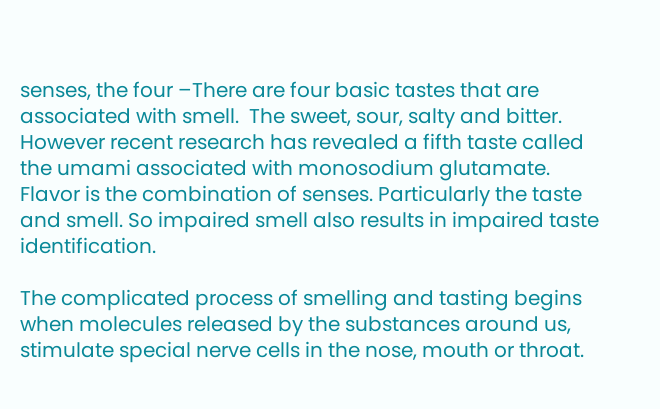senses, the four –There are four basic tastes that are associated with smell.  The sweet, sour, salty and bitter. However recent research has revealed a fifth taste called the umami associated with monosodium glutamate. Flavor is the combination of senses. Particularly the taste and smell. So impaired smell also results in impaired taste identification.

The complicated process of smelling and tasting begins when molecules released by the substances around us, stimulate special nerve cells in the nose, mouth or throat.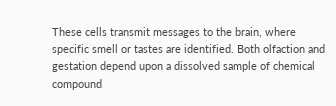These cells transmit messages to the brain, where specific smell or tastes are identified. Both olfaction and gestation depend upon a dissolved sample of chemical compound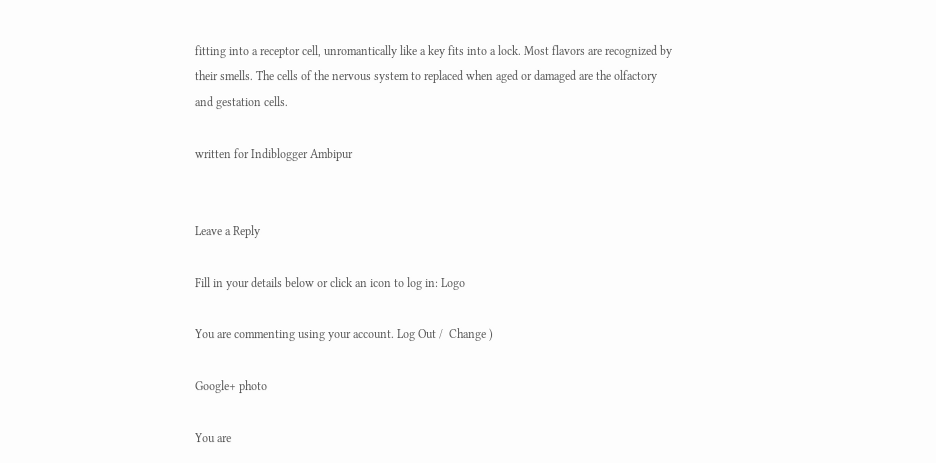fitting into a receptor cell, unromantically like a key fits into a lock. Most flavors are recognized by their smells. The cells of the nervous system to replaced when aged or damaged are the olfactory and gestation cells.

written for Indiblogger Ambipur


Leave a Reply

Fill in your details below or click an icon to log in: Logo

You are commenting using your account. Log Out /  Change )

Google+ photo

You are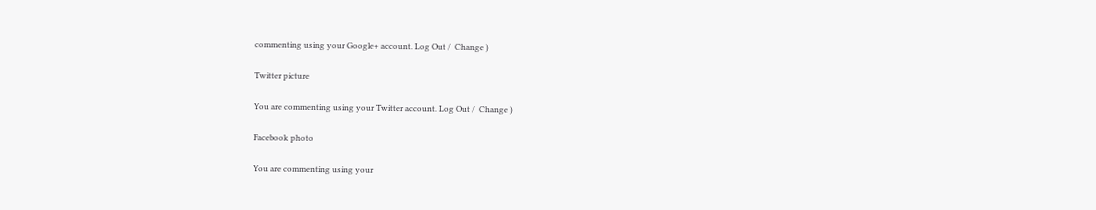commenting using your Google+ account. Log Out /  Change )

Twitter picture

You are commenting using your Twitter account. Log Out /  Change )

Facebook photo

You are commenting using your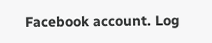Facebook account. Log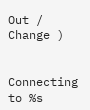Out /  Change )


Connecting to %s